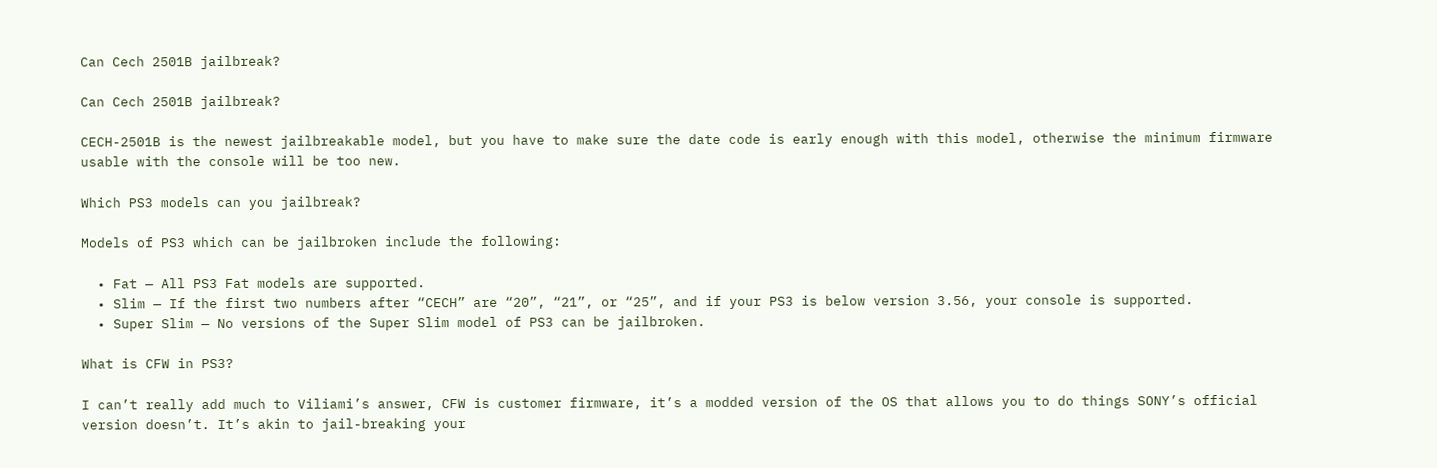Can Cech 2501B jailbreak?

Can Cech 2501B jailbreak?

CECH-2501B is the newest jailbreakable model, but you have to make sure the date code is early enough with this model, otherwise the minimum firmware usable with the console will be too new.

Which PS3 models can you jailbreak?

Models of PS3 which can be jailbroken include the following:

  • Fat — All PS3 Fat models are supported.
  • Slim — If the first two numbers after “CECH” are “20”, “21”, or “25”, and if your PS3 is below version 3.56, your console is supported.
  • Super Slim — No versions of the Super Slim model of PS3 can be jailbroken.

What is CFW in PS3?

I can’t really add much to Viliami’s answer, CFW is customer firmware, it’s a modded version of the OS that allows you to do things SONY’s official version doesn’t. It’s akin to jail-breaking your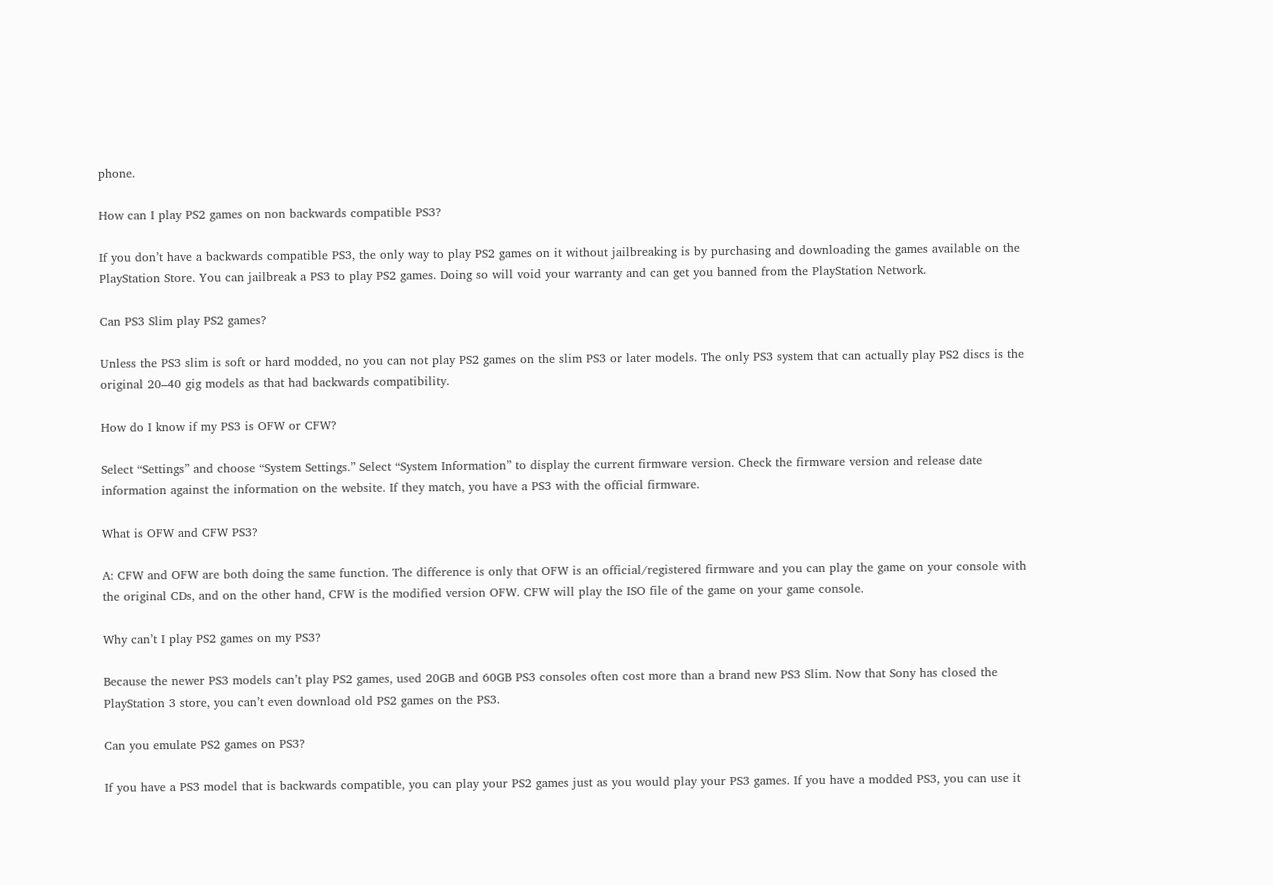phone.

How can I play PS2 games on non backwards compatible PS3?

If you don’t have a backwards compatible PS3, the only way to play PS2 games on it without jailbreaking is by purchasing and downloading the games available on the PlayStation Store. You can jailbreak a PS3 to play PS2 games. Doing so will void your warranty and can get you banned from the PlayStation Network.

Can PS3 Slim play PS2 games?

Unless the PS3 slim is soft or hard modded, no you can not play PS2 games on the slim PS3 or later models. The only PS3 system that can actually play PS2 discs is the original 20–40 gig models as that had backwards compatibility.

How do I know if my PS3 is OFW or CFW?

Select “Settings” and choose “System Settings.” Select “System Information” to display the current firmware version. Check the firmware version and release date information against the information on the website. If they match, you have a PS3 with the official firmware.

What is OFW and CFW PS3?

A: CFW and OFW are both doing the same function. The difference is only that OFW is an official/registered firmware and you can play the game on your console with the original CDs, and on the other hand, CFW is the modified version OFW. CFW will play the ISO file of the game on your game console.

Why can’t I play PS2 games on my PS3?

Because the newer PS3 models can’t play PS2 games, used 20GB and 60GB PS3 consoles often cost more than a brand new PS3 Slim. Now that Sony has closed the PlayStation 3 store, you can’t even download old PS2 games on the PS3.

Can you emulate PS2 games on PS3?

If you have a PS3 model that is backwards compatible, you can play your PS2 games just as you would play your PS3 games. If you have a modded PS3, you can use it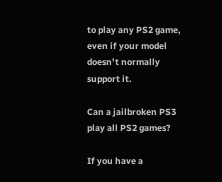to play any PS2 game, even if your model doesn’t normally support it.

Can a jailbroken PS3 play all PS2 games?

If you have a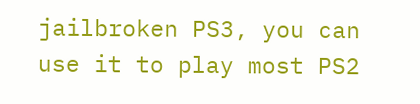jailbroken PS3, you can use it to play most PS2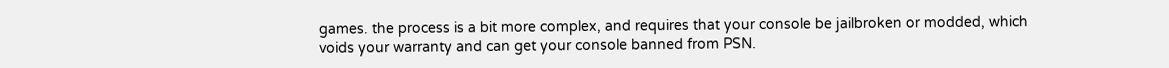games. the process is a bit more complex, and requires that your console be jailbroken or modded, which voids your warranty and can get your console banned from PSN.